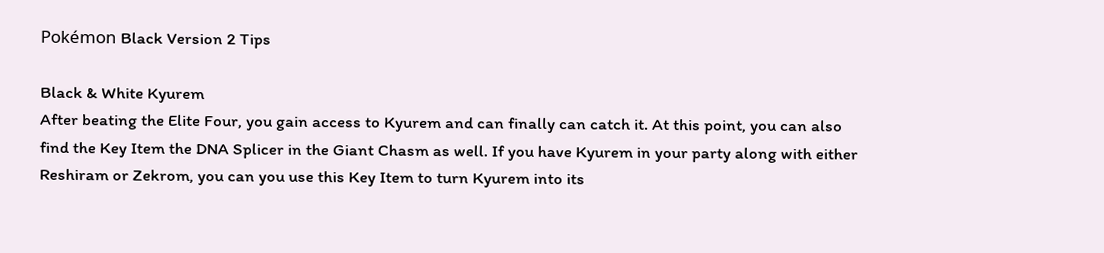Pokémon Black Version 2 Tips

Black & White Kyurem
After beating the Elite Four, you gain access to Kyurem and can finally can catch it. At this point, you can also find the Key Item the DNA Splicer in the Giant Chasm as well. If you have Kyurem in your party along with either Reshiram or Zekrom, you can you use this Key Item to turn Kyurem into its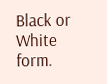Black or White form.